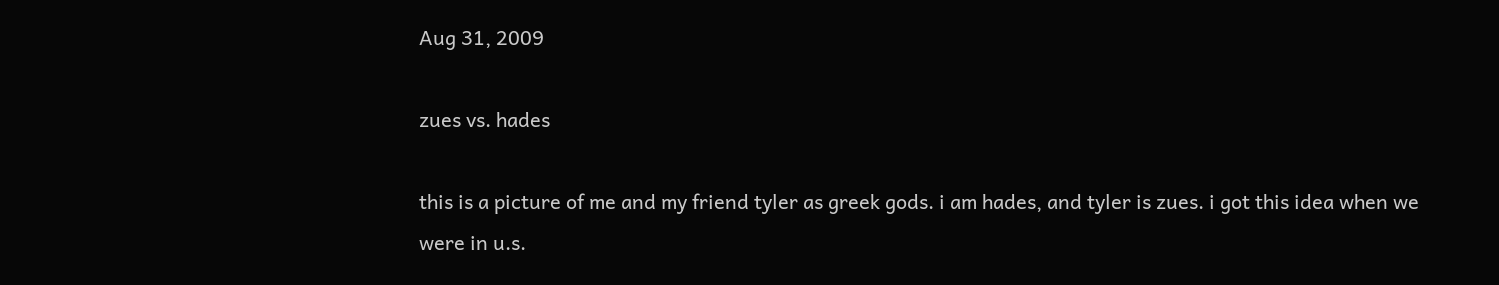Aug 31, 2009

zues vs. hades

this is a picture of me and my friend tyler as greek gods. i am hades, and tyler is zues. i got this idea when we were in u.s.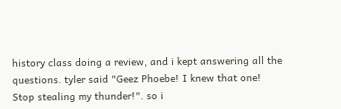history class doing a review, and i kept answering all the questions. tyler said "Geez Phoebe! I knew that one! Stop stealing my thunder!". so i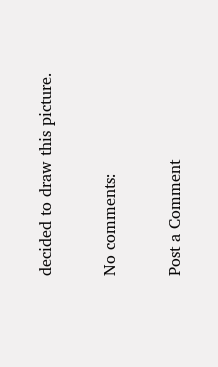decided to draw this picture.

No comments:

Post a Comment